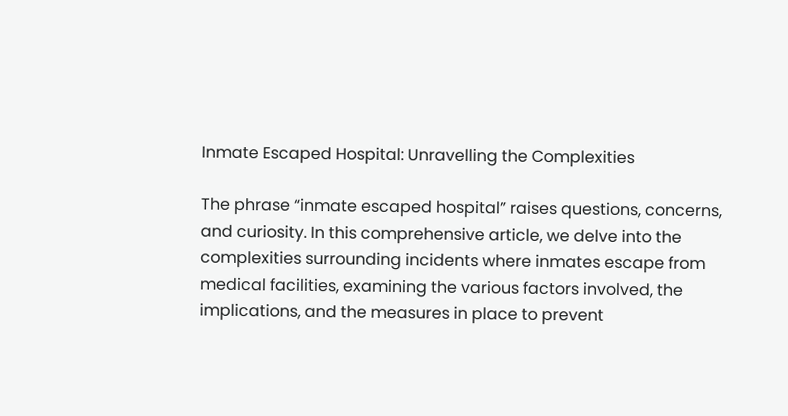Inmate Escaped Hospital: Unravelling the Complexities

The phrase “inmate escaped hospital” raises questions, concerns, and curiosity. In this comprehensive article, we delve into the complexities surrounding incidents where inmates escape from medical facilities, examining the various factors involved, the implications, and the measures in place to prevent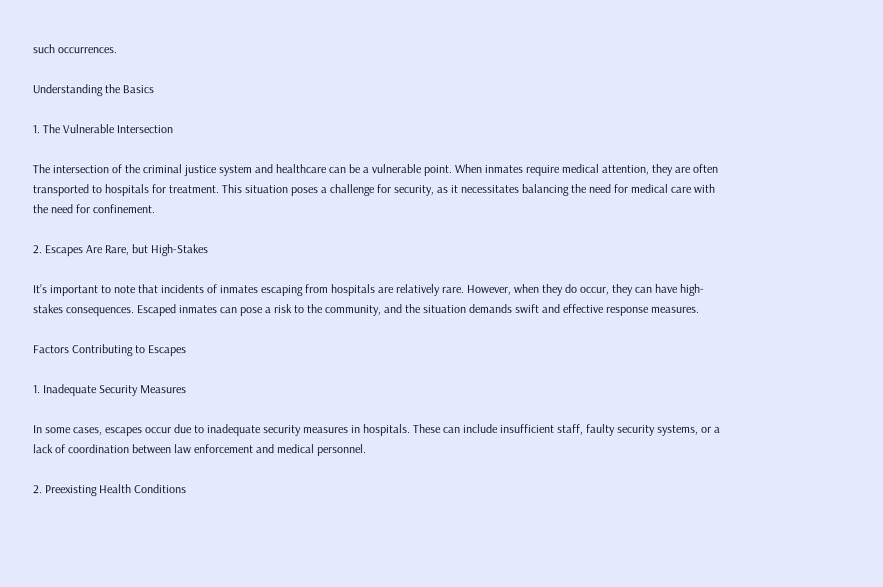such occurrences.

Understanding the Basics

1. The Vulnerable Intersection

The intersection of the criminal justice system and healthcare can be a vulnerable point. When inmates require medical attention, they are often transported to hospitals for treatment. This situation poses a challenge for security, as it necessitates balancing the need for medical care with the need for confinement.

2. Escapes Are Rare, but High-Stakes

It’s important to note that incidents of inmates escaping from hospitals are relatively rare. However, when they do occur, they can have high-stakes consequences. Escaped inmates can pose a risk to the community, and the situation demands swift and effective response measures.

Factors Contributing to Escapes

1. Inadequate Security Measures

In some cases, escapes occur due to inadequate security measures in hospitals. These can include insufficient staff, faulty security systems, or a lack of coordination between law enforcement and medical personnel.

2. Preexisting Health Conditions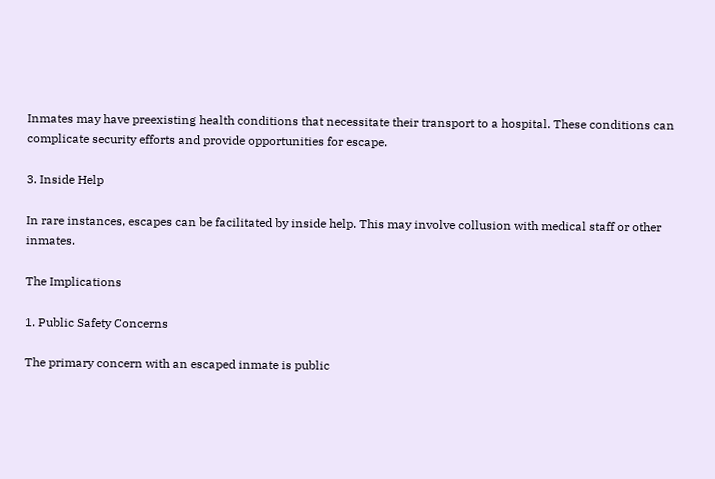Inmates may have preexisting health conditions that necessitate their transport to a hospital. These conditions can complicate security efforts and provide opportunities for escape.

3. Inside Help

In rare instances, escapes can be facilitated by inside help. This may involve collusion with medical staff or other inmates.

The Implications

1. Public Safety Concerns

The primary concern with an escaped inmate is public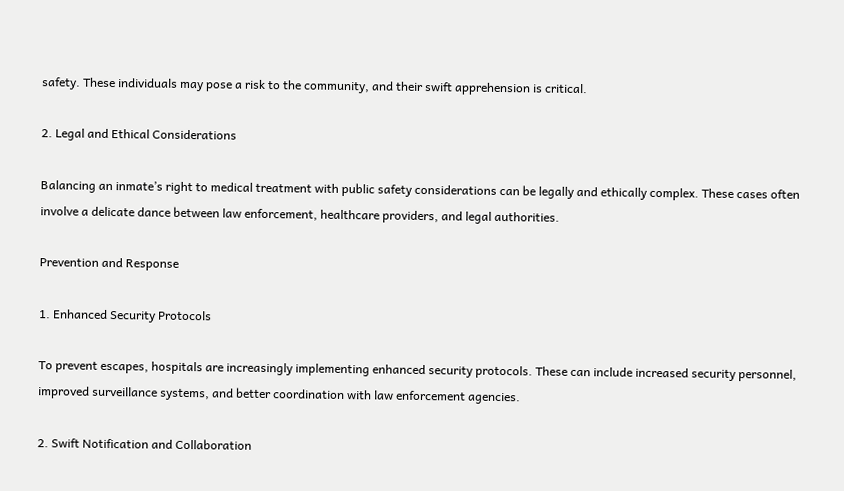safety. These individuals may pose a risk to the community, and their swift apprehension is critical.

2. Legal and Ethical Considerations

Balancing an inmate’s right to medical treatment with public safety considerations can be legally and ethically complex. These cases often involve a delicate dance between law enforcement, healthcare providers, and legal authorities.

Prevention and Response

1. Enhanced Security Protocols

To prevent escapes, hospitals are increasingly implementing enhanced security protocols. These can include increased security personnel, improved surveillance systems, and better coordination with law enforcement agencies.

2. Swift Notification and Collaboration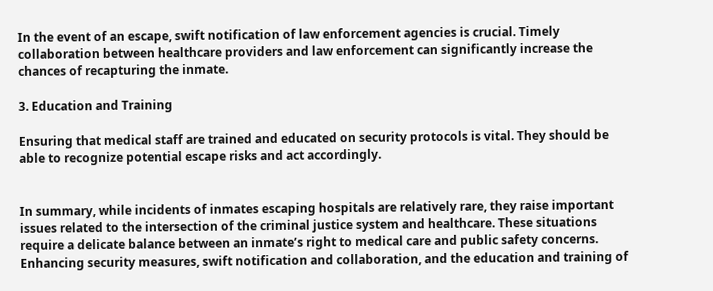In the event of an escape, swift notification of law enforcement agencies is crucial. Timely collaboration between healthcare providers and law enforcement can significantly increase the chances of recapturing the inmate.

3. Education and Training

Ensuring that medical staff are trained and educated on security protocols is vital. They should be able to recognize potential escape risks and act accordingly.


In summary, while incidents of inmates escaping hospitals are relatively rare, they raise important issues related to the intersection of the criminal justice system and healthcare. These situations require a delicate balance between an inmate’s right to medical care and public safety concerns. Enhancing security measures, swift notification and collaboration, and the education and training of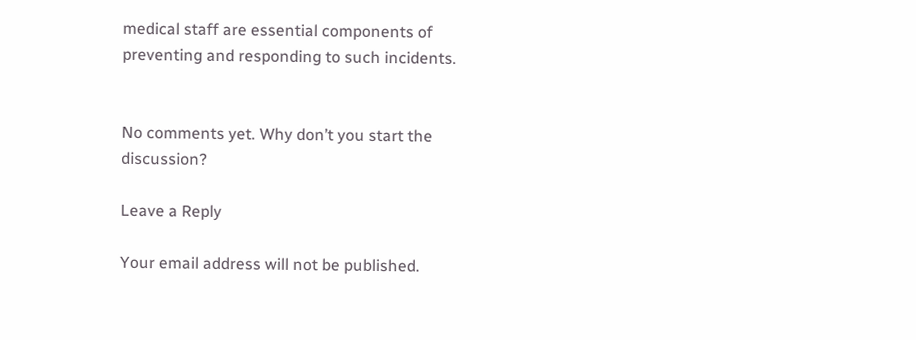medical staff are essential components of preventing and responding to such incidents.


No comments yet. Why don’t you start the discussion?

Leave a Reply

Your email address will not be published.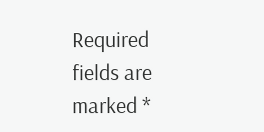Required fields are marked *